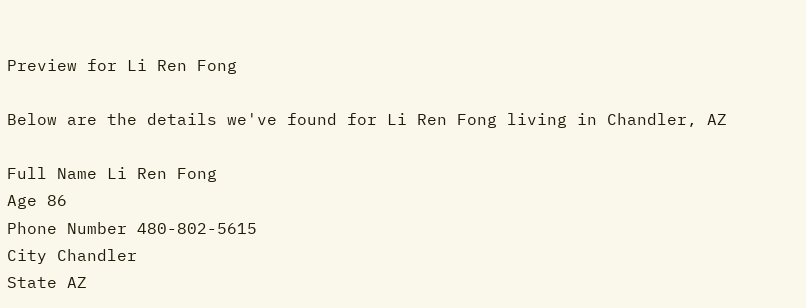Preview for Li Ren Fong

Below are the details we've found for Li Ren Fong living in Chandler, AZ

Full Name Li Ren Fong
Age 86
Phone Number 480-802-5615
City Chandler
State AZ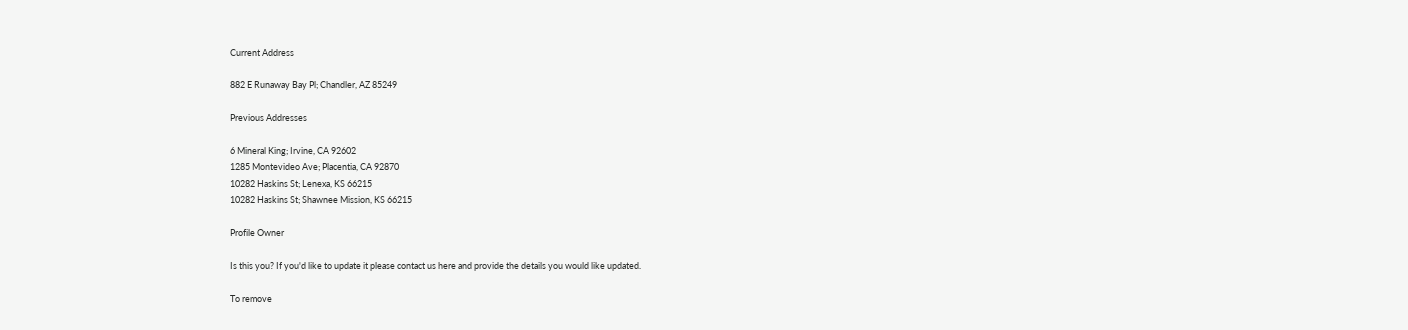Current Address

882 E Runaway Bay Pl; Chandler, AZ 85249

Previous Addresses

6 Mineral King; Irvine, CA 92602
1285 Montevideo Ave; Placentia, CA 92870
10282 Haskins St; Lenexa, KS 66215
10282 Haskins St; Shawnee Mission, KS 66215

Profile Owner

Is this you? If you'd like to update it please contact us here and provide the details you would like updated.

To remove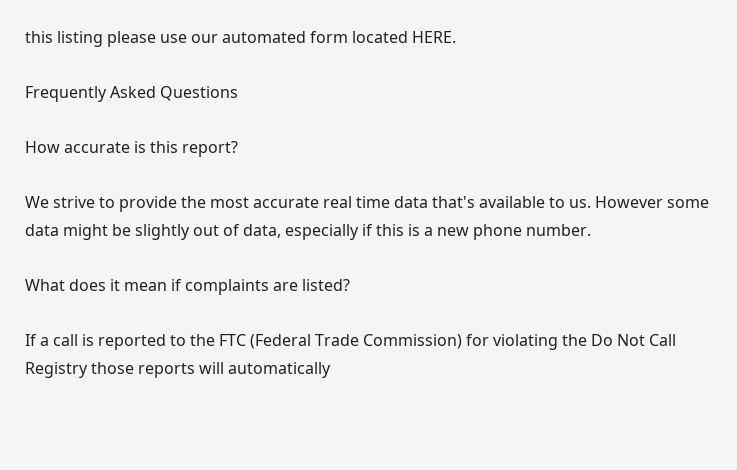this listing please use our automated form located HERE.

Frequently Asked Questions

How accurate is this report?

We strive to provide the most accurate real time data that's available to us. However some data might be slightly out of data, especially if this is a new phone number.

What does it mean if complaints are listed?

If a call is reported to the FTC (Federal Trade Commission) for violating the Do Not Call Registry those reports will automatically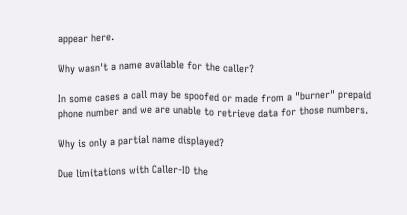appear here.

Why wasn't a name available for the caller?

In some cases a call may be spoofed or made from a "burner" prepaid phone number and we are unable to retrieve data for those numbers.

Why is only a partial name displayed?

Due limitations with Caller-ID the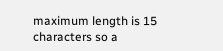maximum length is 15 characters so a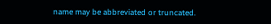name may be abbreviated or truncated.